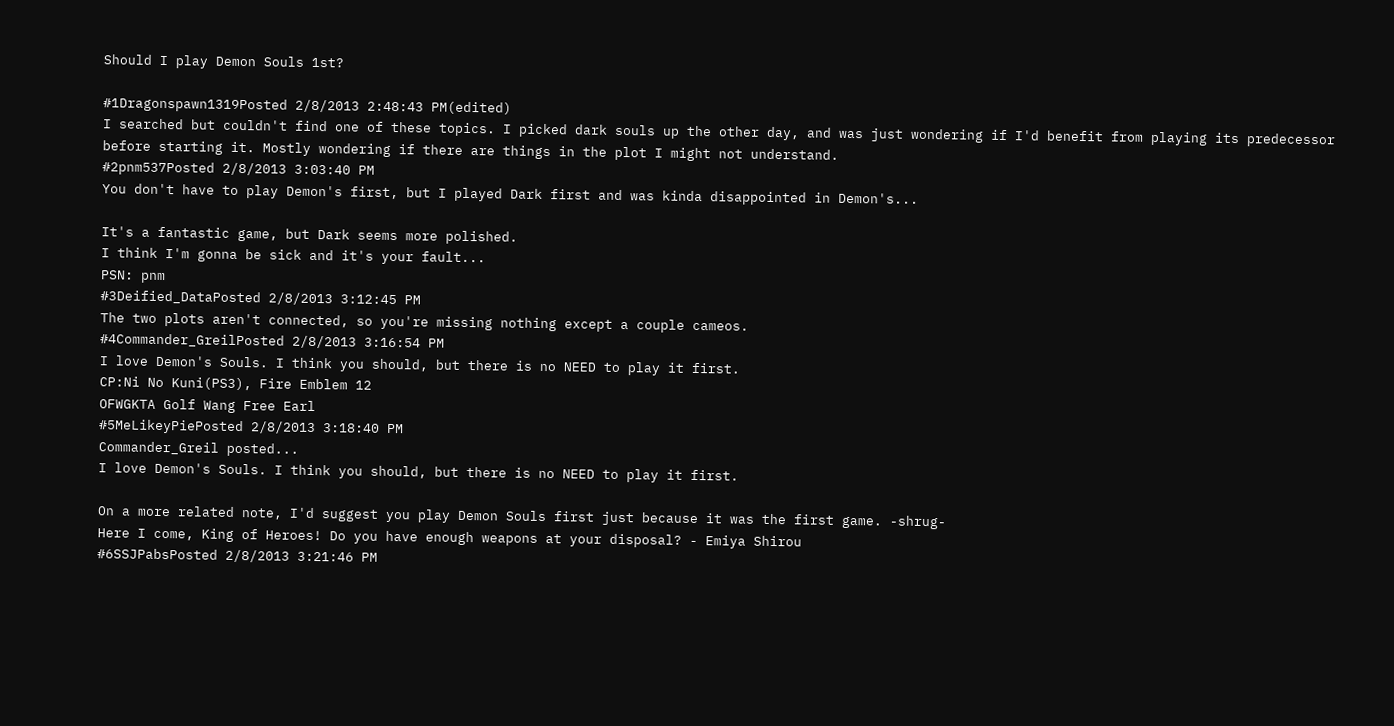Should I play Demon Souls 1st?

#1Dragonspawn1319Posted 2/8/2013 2:48:43 PM(edited)
I searched but couldn't find one of these topics. I picked dark souls up the other day, and was just wondering if I'd benefit from playing its predecessor before starting it. Mostly wondering if there are things in the plot I might not understand.
#2pnm537Posted 2/8/2013 3:03:40 PM
You don't have to play Demon's first, but I played Dark first and was kinda disappointed in Demon's...

It's a fantastic game, but Dark seems more polished.
I think I'm gonna be sick and it's your fault...
PSN: pnm
#3Deified_DataPosted 2/8/2013 3:12:45 PM
The two plots aren't connected, so you're missing nothing except a couple cameos.
#4Commander_GreilPosted 2/8/2013 3:16:54 PM
I love Demon's Souls. I think you should, but there is no NEED to play it first.
CP:Ni No Kuni(PS3), Fire Emblem 12
OFWGKTA Golf Wang Free Earl
#5MeLikeyPiePosted 2/8/2013 3:18:40 PM
Commander_Greil posted...
I love Demon's Souls. I think you should, but there is no NEED to play it first.

On a more related note, I'd suggest you play Demon Souls first just because it was the first game. -shrug-
Here I come, King of Heroes! Do you have enough weapons at your disposal? - Emiya Shirou
#6SSJPabsPosted 2/8/2013 3:21:46 PM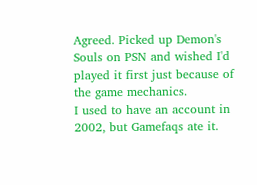Agreed. Picked up Demon's Souls on PSN and wished I'd played it first just because of the game mechanics.
I used to have an account in 2002, but Gamefaqs ate it.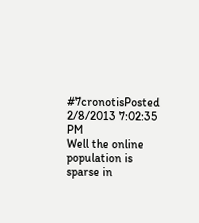#7cronotisPosted 2/8/2013 7:02:35 PM
Well the online population is sparse in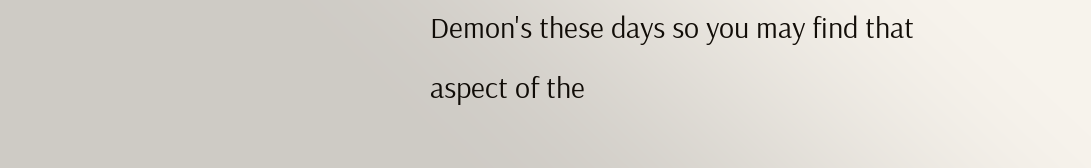Demon's these days so you may find that aspect of the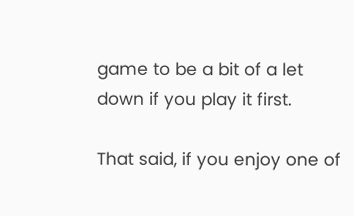game to be a bit of a let down if you play it first.

That said, if you enjoy one of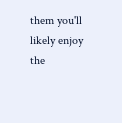them you'll likely enjoy the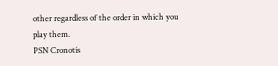other regardless of the order in which you play them.
PSN Cronotis